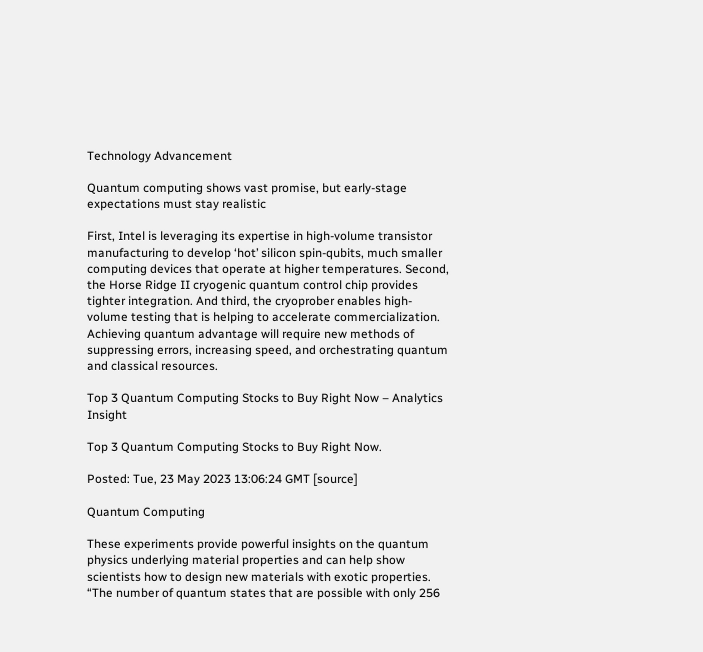Technology Advancement

Quantum computing shows vast promise, but early-stage expectations must stay realistic

First, Intel is leveraging its expertise in high-volume transistor manufacturing to develop ‘hot’ silicon spin-qubits, much smaller computing devices that operate at higher temperatures. Second, the Horse Ridge II cryogenic quantum control chip provides tighter integration. And third, the cryoprober enables high-volume testing that is helping to accelerate commercialization. Achieving quantum advantage will require new methods of suppressing errors, increasing speed, and orchestrating quantum and classical resources.

Top 3 Quantum Computing Stocks to Buy Right Now – Analytics Insight

Top 3 Quantum Computing Stocks to Buy Right Now.

Posted: Tue, 23 May 2023 13:06:24 GMT [source]

Quantum Computing

These experiments provide powerful insights on the quantum physics underlying material properties and can help show scientists how to design new materials with exotic properties. “The number of quantum states that are possible with only 256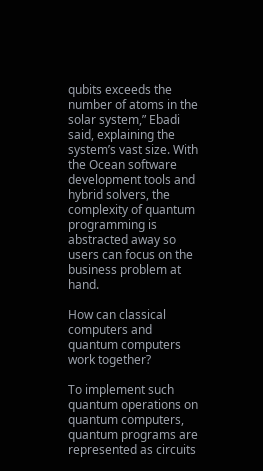qubits exceeds the number of atoms in the solar system,” Ebadi said, explaining the system’s vast size. With the Ocean software development tools and hybrid solvers, the complexity of quantum programming is abstracted away so users can focus on the business problem at hand.

How can classical computers and quantum computers work together?

To implement such quantum operations on quantum computers, quantum programs are represented as circuits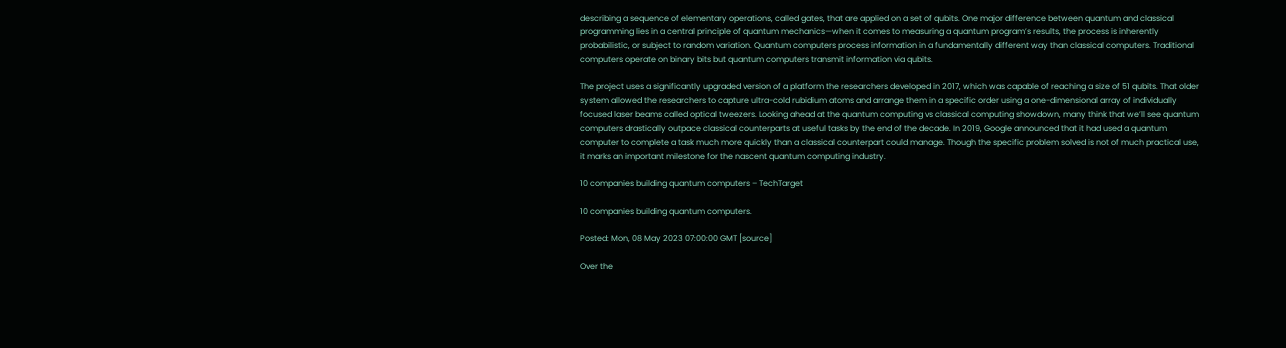describing a sequence of elementary operations, called gates, that are applied on a set of qubits. One major difference between quantum and classical programming lies in a central principle of quantum mechanics—when it comes to measuring a quantum program’s results, the process is inherently probabilistic, or subject to random variation. Quantum computers process information in a fundamentally different way than classical computers. Traditional computers operate on binary bits but quantum computers transmit information via qubits.

The project uses a significantly upgraded version of a platform the researchers developed in 2017, which was capable of reaching a size of 51 qubits. That older system allowed the researchers to capture ultra-cold rubidium atoms and arrange them in a specific order using a one-dimensional array of individually focused laser beams called optical tweezers. Looking ahead at the quantum computing vs classical computing showdown, many think that we’ll see quantum computers drastically outpace classical counterparts at useful tasks by the end of the decade. In 2019, Google announced that it had used a quantum computer to complete a task much more quickly than a classical counterpart could manage. Though the specific problem solved is not of much practical use, it marks an important milestone for the nascent quantum computing industry.

10 companies building quantum computers – TechTarget

10 companies building quantum computers.

Posted: Mon, 08 May 2023 07:00:00 GMT [source]

Over the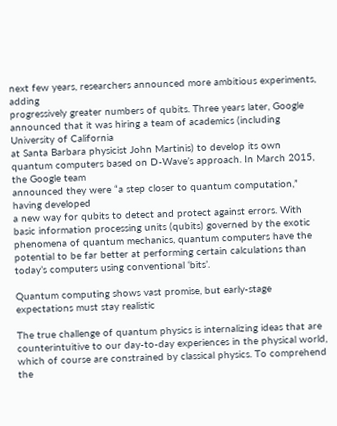next few years, researchers announced more ambitious experiments, adding
progressively greater numbers of qubits. Three years later, Google announced that it was hiring a team of academics (including University of California
at Santa Barbara physicist John Martinis) to develop its own quantum computers based on D-Wave’s approach. In March 2015, the Google team
announced they were “a step closer to quantum computation,” having developed
a new way for qubits to detect and protect against errors. With basic information processing units (qubits) governed by the exotic phenomena of quantum mechanics, quantum computers have the potential to be far better at performing certain calculations than today’s computers using conventional ‘bits’.

Quantum computing shows vast promise, but early-stage expectations must stay realistic

The true challenge of quantum physics is internalizing ideas that are
counterintuitive to our day-to-day experiences in the physical world,
which of course are constrained by classical physics. To comprehend
the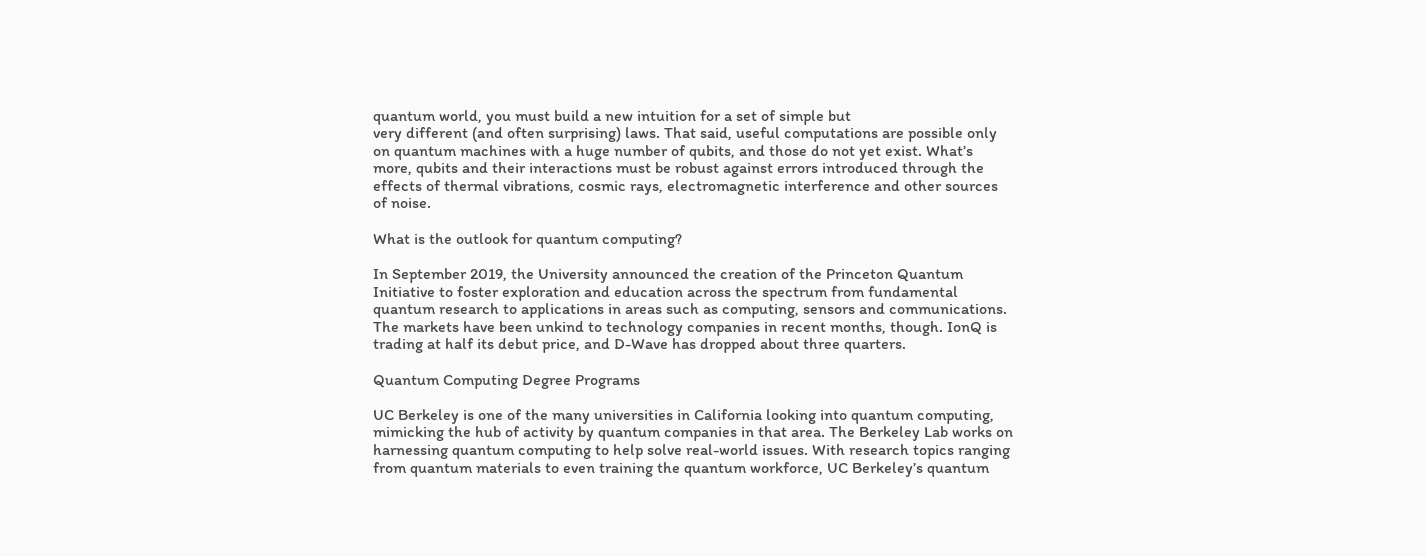quantum world, you must build a new intuition for a set of simple but
very different (and often surprising) laws. That said, useful computations are possible only on quantum machines with a huge number of qubits, and those do not yet exist. What’s more, qubits and their interactions must be robust against errors introduced through the effects of thermal vibrations, cosmic rays, electromagnetic interference and other sources of noise.

What is the outlook for quantum computing?

In September 2019, the University announced the creation of the Princeton Quantum Initiative to foster exploration and education across the spectrum from fundamental quantum research to applications in areas such as computing, sensors and communications. The markets have been unkind to technology companies in recent months, though. IonQ is trading at half its debut price, and D-Wave has dropped about three quarters.

Quantum Computing Degree Programs

UC Berkeley is one of the many universities in California looking into quantum computing, mimicking the hub of activity by quantum companies in that area. The Berkeley Lab works on harnessing quantum computing to help solve real-world issues. With research topics ranging from quantum materials to even training the quantum workforce, UC Berkeley’s quantum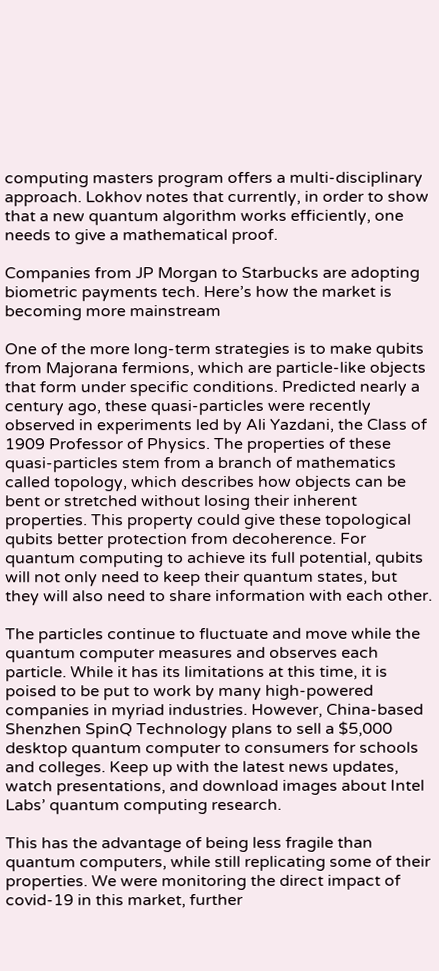computing masters program offers a multi-disciplinary approach. Lokhov notes that currently, in order to show that a new quantum algorithm works efficiently, one needs to give a mathematical proof.

Companies from JP Morgan to Starbucks are adopting biometric payments tech. Here’s how the market is becoming more mainstream

One of the more long-term strategies is to make qubits from Majorana fermions, which are particle-like objects that form under specific conditions. Predicted nearly a century ago, these quasi-particles were recently observed in experiments led by Ali Yazdani, the Class of 1909 Professor of Physics. The properties of these quasi-particles stem from a branch of mathematics called topology, which describes how objects can be bent or stretched without losing their inherent properties. This property could give these topological qubits better protection from decoherence. For quantum computing to achieve its full potential, qubits will not only need to keep their quantum states, but they will also need to share information with each other.

The particles continue to fluctuate and move while the quantum computer measures and observes each particle. While it has its limitations at this time, it is poised to be put to work by many high-powered companies in myriad industries. However, China-based Shenzhen SpinQ Technology plans to sell a $5,000 desktop quantum computer to consumers for schools and colleges. Keep up with the latest news updates, watch presentations, and download images about Intel Labs’ quantum computing research.

This has the advantage of being less fragile than quantum computers, while still replicating some of their properties. We were monitoring the direct impact of covid-19 in this market, further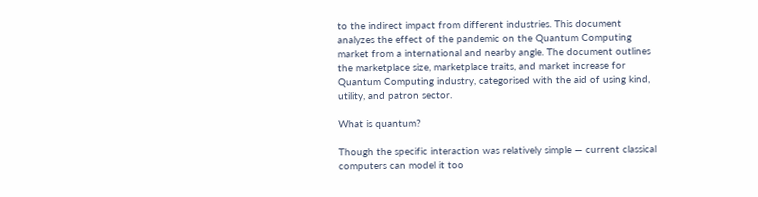to the indirect impact from different industries. This document analyzes the effect of the pandemic on the Quantum Computing market from a international and nearby angle. The document outlines the marketplace size, marketplace traits, and market increase for Quantum Computing industry, categorised with the aid of using kind, utility, and patron sector.

What is quantum?

Though the specific interaction was relatively simple — current classical computers can model it too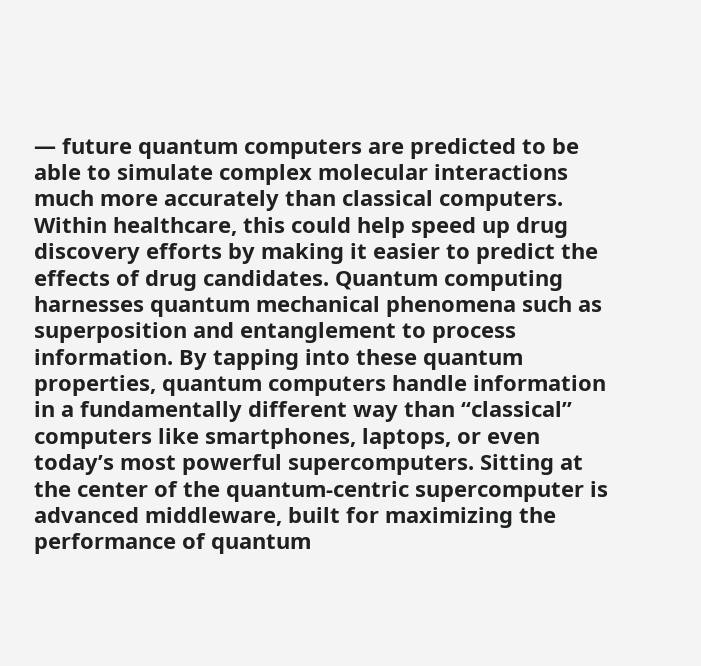— future quantum computers are predicted to be able to simulate complex molecular interactions much more accurately than classical computers. Within healthcare, this could help speed up drug discovery efforts by making it easier to predict the effects of drug candidates. Quantum computing harnesses quantum mechanical phenomena such as superposition and entanglement to process information. By tapping into these quantum properties, quantum computers handle information in a fundamentally different way than “classical” computers like smartphones, laptops, or even today’s most powerful supercomputers. Sitting at the center of the quantum-centric supercomputer is advanced middleware, built for maximizing the performance of quantum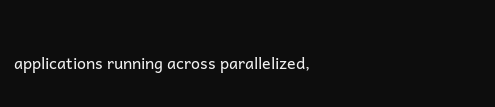applications running across parallelized,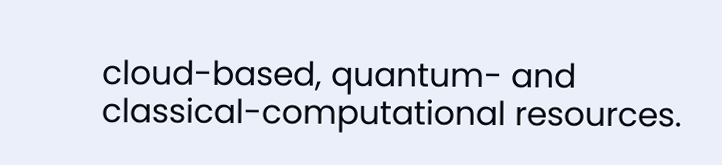cloud-based, quantum- and classical-computational resources.